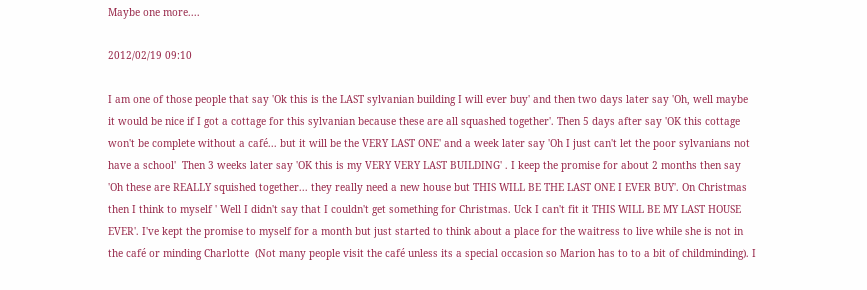Maybe one more....

2012/02/19 09:10

I am one of those people that say 'Ok this is the LAST sylvanian building I will ever buy' and then two days later say 'Oh, well maybe it would be nice if I got a cottage for this sylvanian because these are all squashed together'. Then 5 days after say 'OK this cottage won't be complete without a café... but it will be the VERY LAST ONE' and a week later say 'Oh I just can't let the poor sylvanians not have a school'  Then 3 weeks later say 'OK this is my VERY VERY LAST BUILDING' . I keep the promise for about 2 months then say 'Oh these are REALLY squished together... they really need a new house but THIS WILL BE THE LAST ONE I EVER BUY'. On Christmas then I think to myself ' Well I didn't say that I couldn't get something for Christmas. Uck I can't fit it THIS WILL BE MY LAST HOUSE EVER'. I've kept the promise to myself for a month but just started to think about a place for the waitress to live while she is not in the café or minding Charlotte  (Not many people visit the café unless its a special occasion so Marion has to to a bit of childminding). I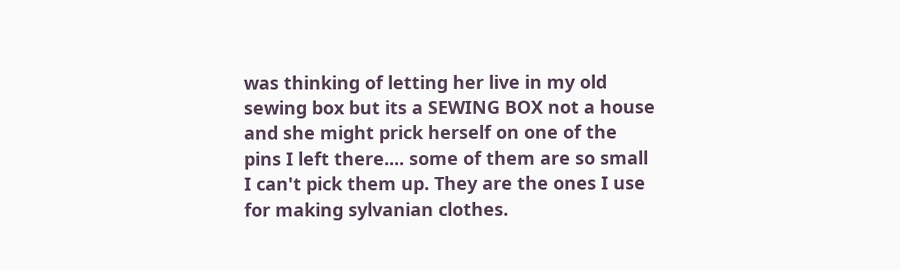was thinking of letting her live in my old sewing box but its a SEWING BOX not a house and she might prick herself on one of the pins I left there.... some of them are so small I can't pick them up. They are the ones I use for making sylvanian clothes.